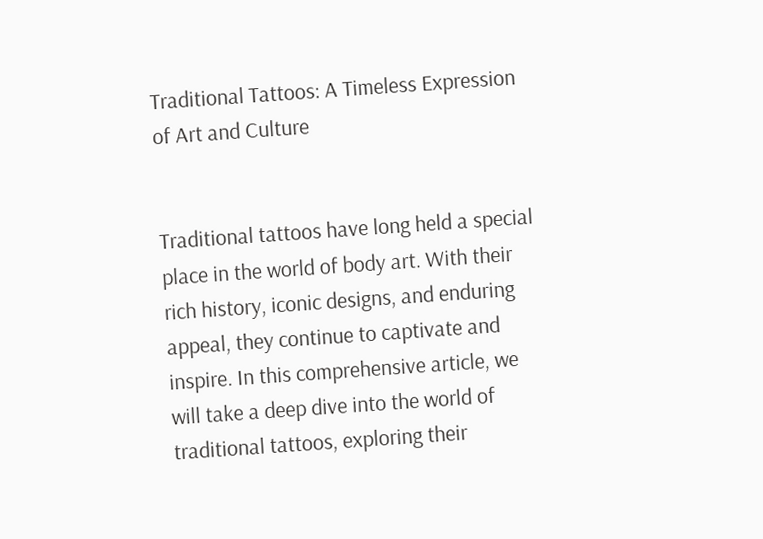Traditional Tattoos: A Timeless Expression of Art and Culture


Traditional tattoos have long held a special place in the world of body art. With their rich history, iconic designs, and enduring appeal, they continue to captivate and inspire. In this comprehensive article, we will take a deep dive into the world of traditional tattoos, exploring their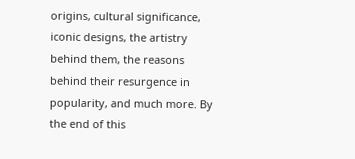origins, cultural significance, iconic designs, the artistry behind them, the reasons behind their resurgence in popularity, and much more. By the end of this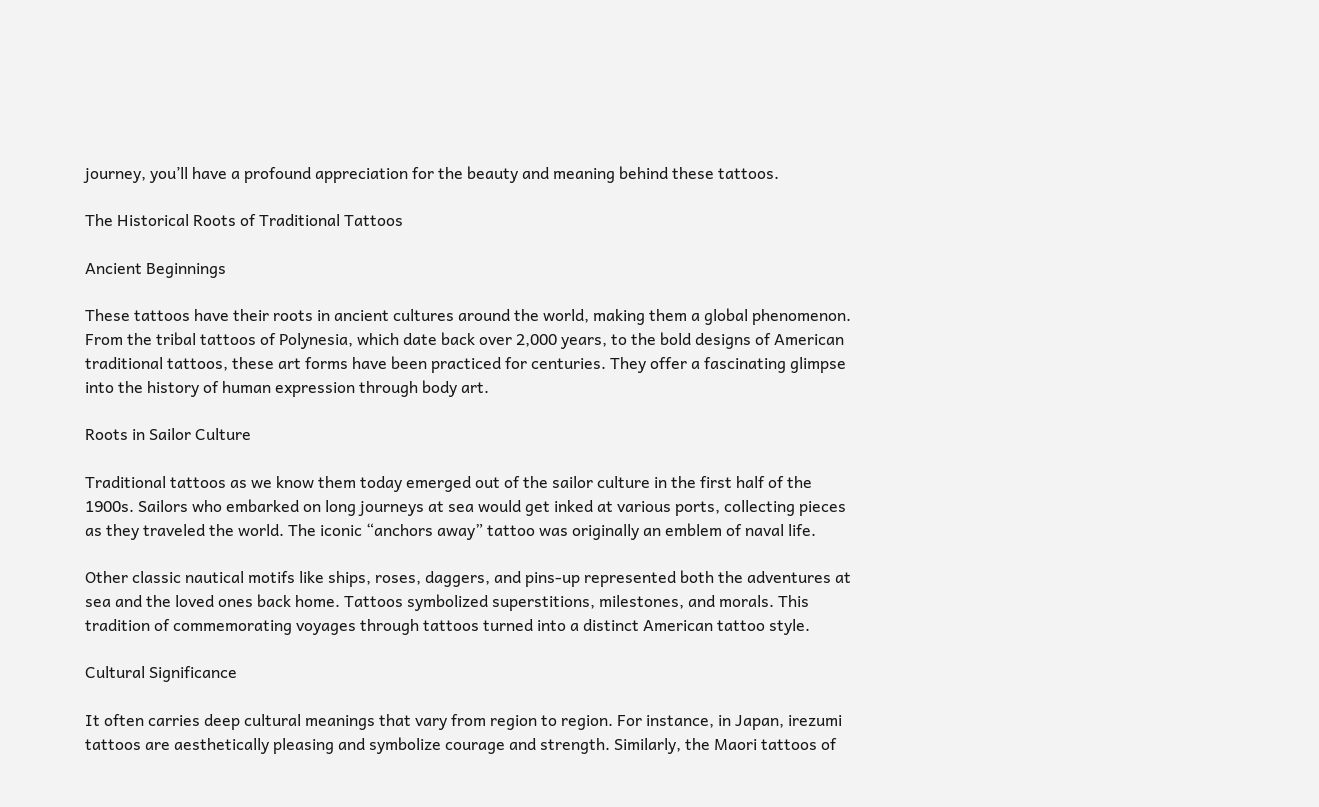journey, you’ll have a profound appreciation for the beauty and meaning behind these tattoos.

The Historical Roots of Traditional Tattoos

Ancient Beginnings

These tattoos have their roots in ancient cultures around the world, making them a global phenomenon. From the tribal tattoos of Polynesia, which date back over 2,000 years, to the bold designs of American traditional tattoos, these art forms have been practiced for centuries. They offer a fascinating glimpse into the history of human expression through body art.

Roots in Sailor Culture

Traditional tattoos as we know them today emerged out of the sailor culture in the first half of the 1900s. Sailors who embarked on long journeys at sea would get inked at various ports, collecting pieces as they traveled the world. The iconic “anchors away” tattoo was originally an emblem of naval life.

Other classic nautical motifs like ships, roses, daggers, and pins-up represented both the adventures at sea and the loved ones back home. Tattoos symbolized superstitions, milestones, and morals. This tradition of commemorating voyages through tattoos turned into a distinct American tattoo style.

Cultural Significance

It often carries deep cultural meanings that vary from region to region. For instance, in Japan, irezumi tattoos are aesthetically pleasing and symbolize courage and strength. Similarly, the Maori tattoos of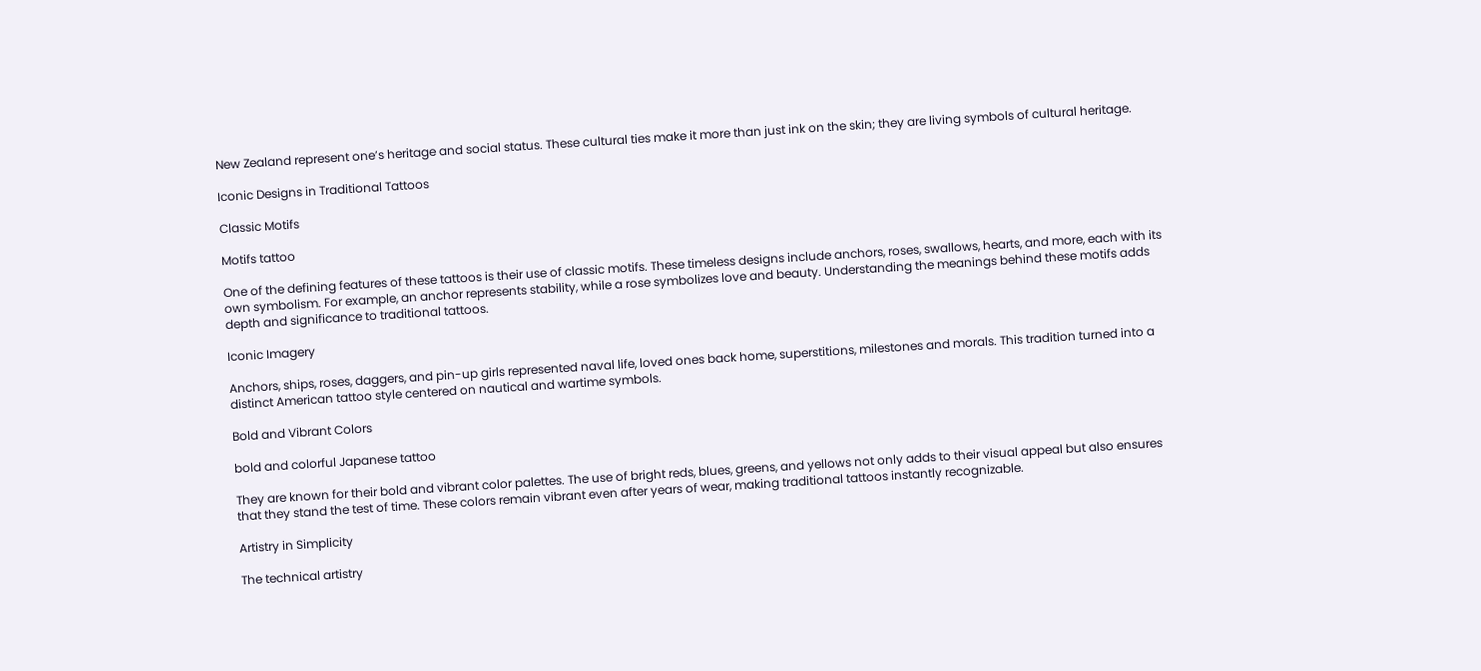New Zealand represent one’s heritage and social status. These cultural ties make it more than just ink on the skin; they are living symbols of cultural heritage.

Iconic Designs in Traditional Tattoos

Classic Motifs

Motifs tattoo

One of the defining features of these tattoos is their use of classic motifs. These timeless designs include anchors, roses, swallows, hearts, and more, each with its own symbolism. For example, an anchor represents stability, while a rose symbolizes love and beauty. Understanding the meanings behind these motifs adds depth and significance to traditional tattoos.

Iconic Imagery

Anchors, ships, roses, daggers, and pin-up girls represented naval life, loved ones back home, superstitions, milestones and morals. This tradition turned into a distinct American tattoo style centered on nautical and wartime symbols.

Bold and Vibrant Colors

bold and colorful Japanese tattoo

They are known for their bold and vibrant color palettes. The use of bright reds, blues, greens, and yellows not only adds to their visual appeal but also ensures that they stand the test of time. These colors remain vibrant even after years of wear, making traditional tattoos instantly recognizable.

Artistry in Simplicity

The technical artistry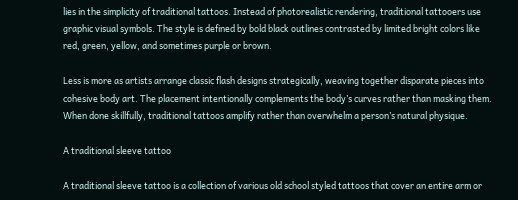lies in the simplicity of traditional tattoos. Instead of photorealistic rendering, traditional tattooers use graphic visual symbols. The style is defined by bold black outlines contrasted by limited bright colors like red, green, yellow, and sometimes purple or brown.

Less is more as artists arrange classic flash designs strategically, weaving together disparate pieces into cohesive body art. The placement intentionally complements the body’s curves rather than masking them. When done skillfully, traditional tattoos amplify rather than overwhelm a person’s natural physique.

A traditional sleeve tattoo

A traditional sleeve tattoo is a collection of various old school styled tattoos that cover an entire arm or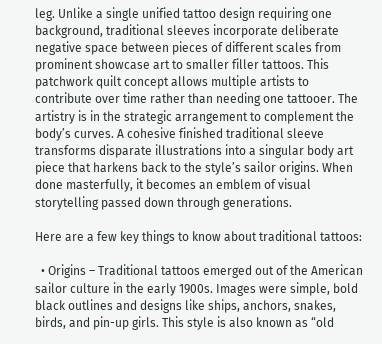leg. Unlike a single unified tattoo design requiring one background, traditional sleeves incorporate deliberate negative space between pieces of different scales from prominent showcase art to smaller filler tattoos. This patchwork quilt concept allows multiple artists to contribute over time rather than needing one tattooer. The artistry is in the strategic arrangement to complement the body’s curves. A cohesive finished traditional sleeve transforms disparate illustrations into a singular body art piece that harkens back to the style’s sailor origins. When done masterfully, it becomes an emblem of visual storytelling passed down through generations.

Here are a few key things to know about traditional tattoos:

  • Origins – Traditional tattoos emerged out of the American sailor culture in the early 1900s. Images were simple, bold black outlines and designs like ships, anchors, snakes, birds, and pin-up girls. This style is also known as “old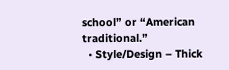school” or “American traditional.”
  • Style/Design – Thick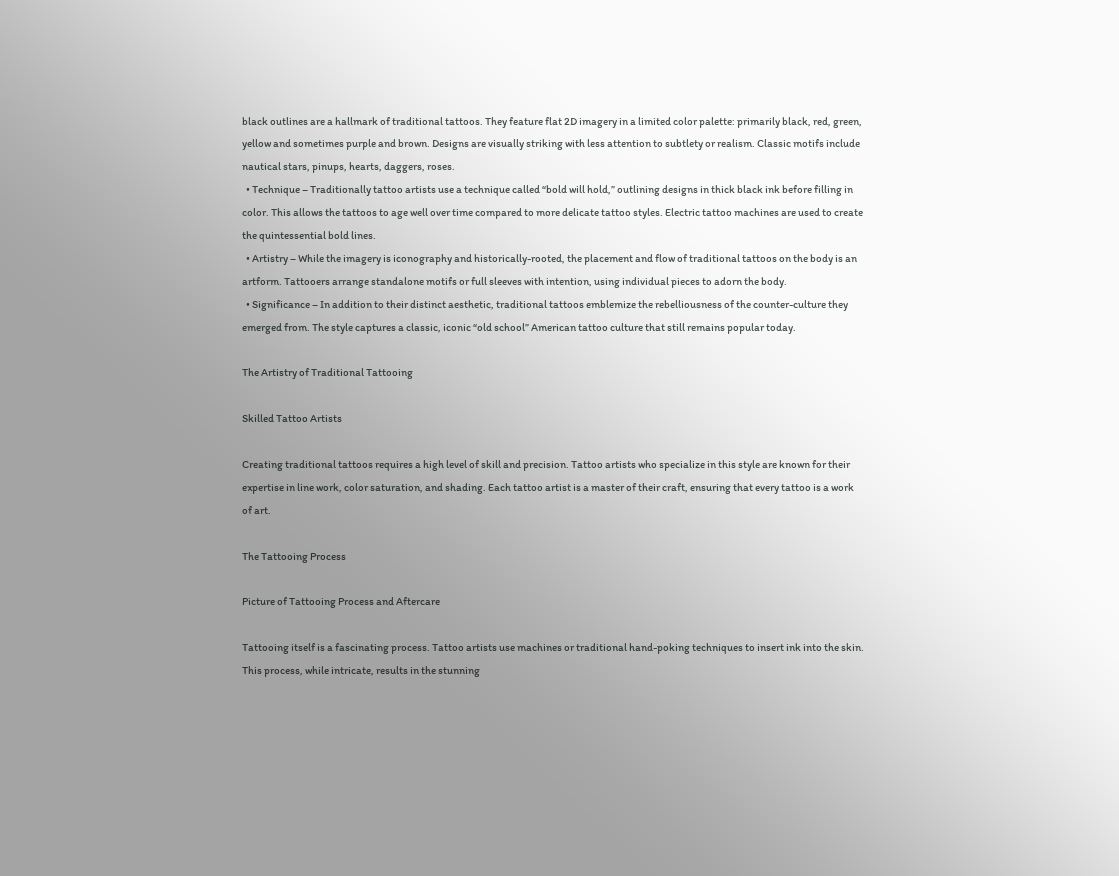black outlines are a hallmark of traditional tattoos. They feature flat 2D imagery in a limited color palette: primarily black, red, green, yellow and sometimes purple and brown. Designs are visually striking with less attention to subtlety or realism. Classic motifs include nautical stars, pinups, hearts, daggers, roses.
  • Technique – Traditionally tattoo artists use a technique called “bold will hold,” outlining designs in thick black ink before filling in color. This allows the tattoos to age well over time compared to more delicate tattoo styles. Electric tattoo machines are used to create the quintessential bold lines.
  • Artistry – While the imagery is iconography and historically-rooted, the placement and flow of traditional tattoos on the body is an artform. Tattooers arrange standalone motifs or full sleeves with intention, using individual pieces to adorn the body.
  • Significance – In addition to their distinct aesthetic, traditional tattoos emblemize the rebelliousness of the counter-culture they emerged from. The style captures a classic, iconic “old school” American tattoo culture that still remains popular today.

The Artistry of Traditional Tattooing

Skilled Tattoo Artists

Creating traditional tattoos requires a high level of skill and precision. Tattoo artists who specialize in this style are known for their expertise in line work, color saturation, and shading. Each tattoo artist is a master of their craft, ensuring that every tattoo is a work of art.

The Tattooing Process

Picture of Tattooing Process and Aftercare

Tattooing itself is a fascinating process. Tattoo artists use machines or traditional hand-poking techniques to insert ink into the skin. This process, while intricate, results in the stunning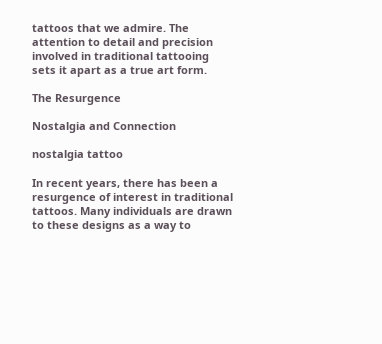tattoos that we admire. The attention to detail and precision involved in traditional tattooing sets it apart as a true art form.

The Resurgence

Nostalgia and Connection

nostalgia tattoo

In recent years, there has been a resurgence of interest in traditional tattoos. Many individuals are drawn to these designs as a way to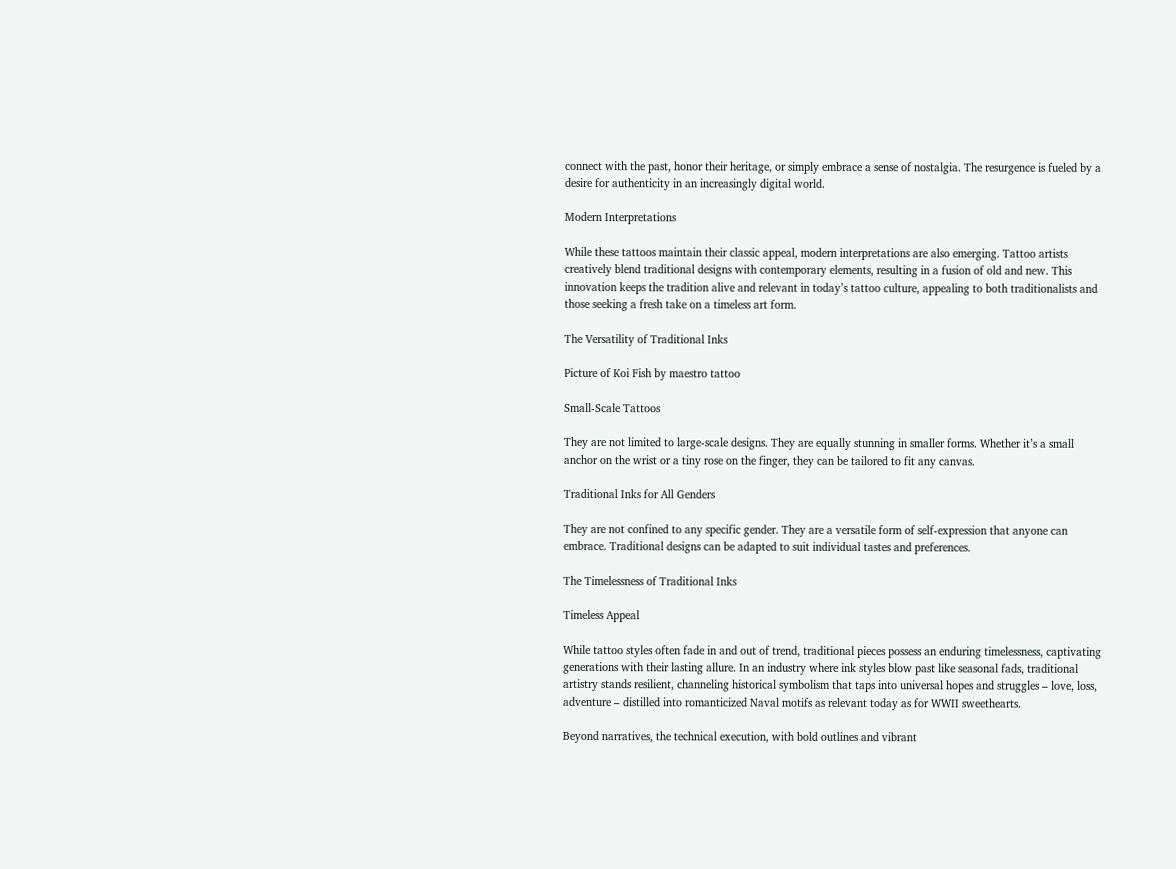connect with the past, honor their heritage, or simply embrace a sense of nostalgia. The resurgence is fueled by a desire for authenticity in an increasingly digital world.

Modern Interpretations

While these tattoos maintain their classic appeal, modern interpretations are also emerging. Tattoo artists creatively blend traditional designs with contemporary elements, resulting in a fusion of old and new. This innovation keeps the tradition alive and relevant in today’s tattoo culture, appealing to both traditionalists and those seeking a fresh take on a timeless art form.

The Versatility of Traditional Inks

Picture of Koi Fish by maestro tattoo

Small-Scale Tattoos

They are not limited to large-scale designs. They are equally stunning in smaller forms. Whether it’s a small anchor on the wrist or a tiny rose on the finger, they can be tailored to fit any canvas.

Traditional Inks for All Genders

They are not confined to any specific gender. They are a versatile form of self-expression that anyone can embrace. Traditional designs can be adapted to suit individual tastes and preferences.

The Timelessness of Traditional Inks

Timeless Appeal

While tattoo styles often fade in and out of trend, traditional pieces possess an enduring timelessness, captivating generations with their lasting allure. In an industry where ink styles blow past like seasonal fads, traditional artistry stands resilient, channeling historical symbolism that taps into universal hopes and struggles – love, loss, adventure – distilled into romanticized Naval motifs as relevant today as for WWII sweethearts.

Beyond narratives, the technical execution, with bold outlines and vibrant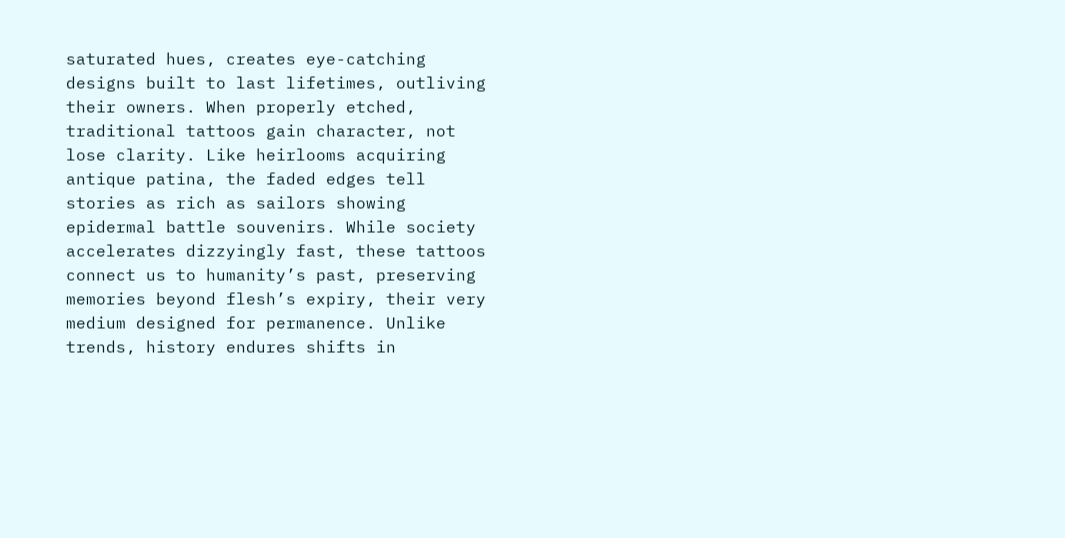saturated hues, creates eye-catching designs built to last lifetimes, outliving their owners. When properly etched, traditional tattoos gain character, not lose clarity. Like heirlooms acquiring antique patina, the faded edges tell stories as rich as sailors showing epidermal battle souvenirs. While society accelerates dizzyingly fast, these tattoos connect us to humanity’s past, preserving memories beyond flesh’s expiry, their very medium designed for permanence. Unlike trends, history endures shifts in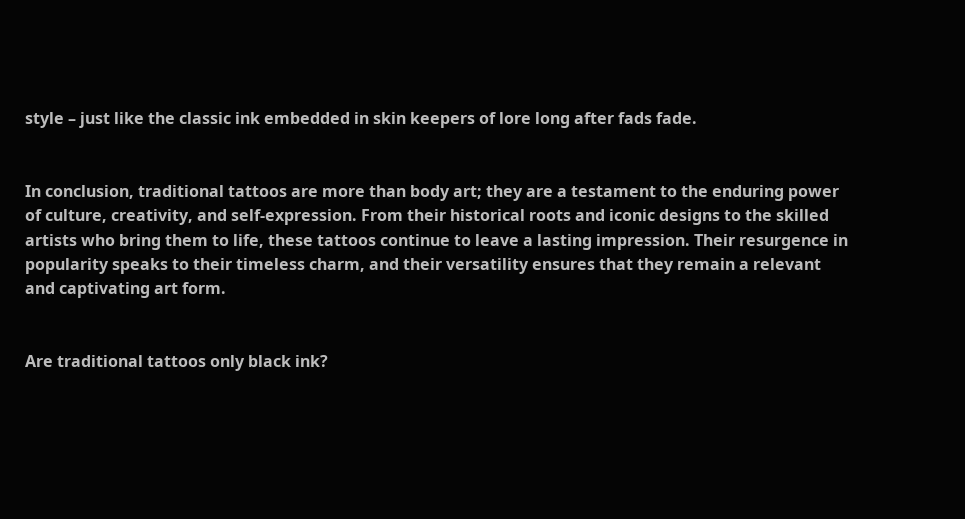style – just like the classic ink embedded in skin keepers of lore long after fads fade.


In conclusion, traditional tattoos are more than body art; they are a testament to the enduring power of culture, creativity, and self-expression. From their historical roots and iconic designs to the skilled artists who bring them to life, these tattoos continue to leave a lasting impression. Their resurgence in popularity speaks to their timeless charm, and their versatility ensures that they remain a relevant and captivating art form.


Are traditional tattoos only black ink?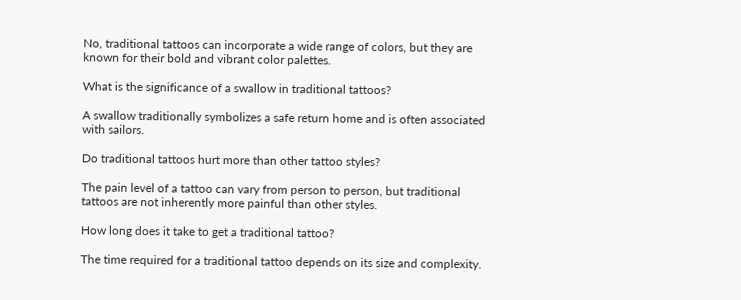No, traditional tattoos can incorporate a wide range of colors, but they are known for their bold and vibrant color palettes.

What is the significance of a swallow in traditional tattoos?

A swallow traditionally symbolizes a safe return home and is often associated with sailors.

Do traditional tattoos hurt more than other tattoo styles?

The pain level of a tattoo can vary from person to person, but traditional tattoos are not inherently more painful than other styles.

How long does it take to get a traditional tattoo?

The time required for a traditional tattoo depends on its size and complexity.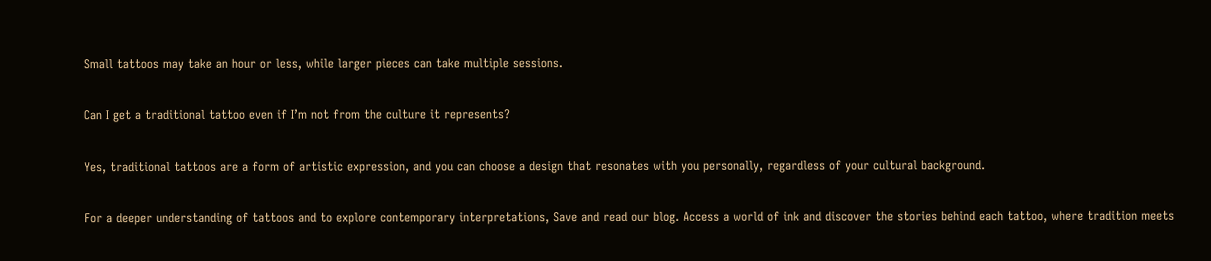Small tattoos may take an hour or less, while larger pieces can take multiple sessions.

Can I get a traditional tattoo even if I’m not from the culture it represents?

Yes, traditional tattoos are a form of artistic expression, and you can choose a design that resonates with you personally, regardless of your cultural background.

For a deeper understanding of tattoos and to explore contemporary interpretations, Save and read our blog. Access a world of ink and discover the stories behind each tattoo, where tradition meets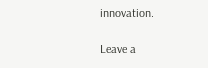innovation.

Leave a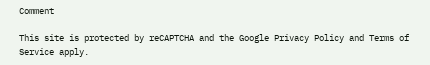Comment

This site is protected by reCAPTCHA and the Google Privacy Policy and Terms of Service apply.